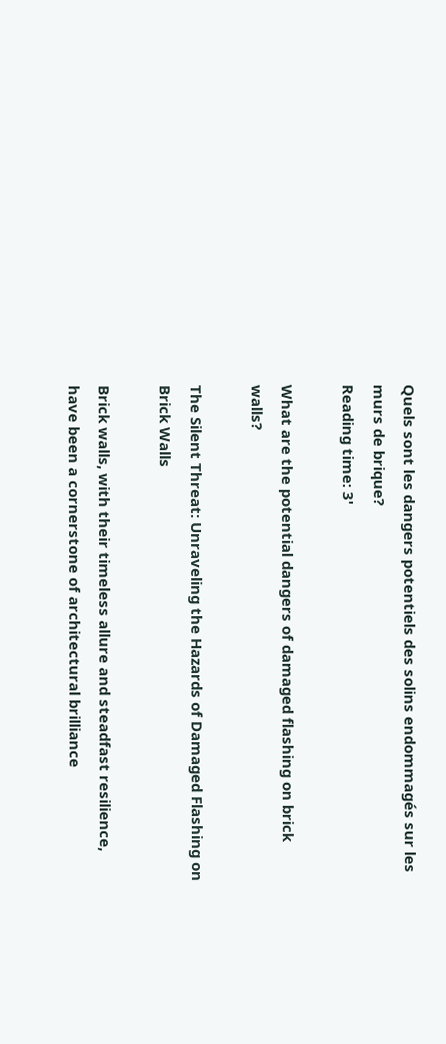Quels sont les dangers potentiels des solins endommagés sur les murs de brique?
Reading time: 3'

What are the potential dangers of damaged flashing on brick walls?

The Silent Threat: Unraveling the Hazards of Damaged Flashing on Brick Walls

Brick walls, with their timeless allure and steadfast resilience, have been a cornerstone of architectural brilliance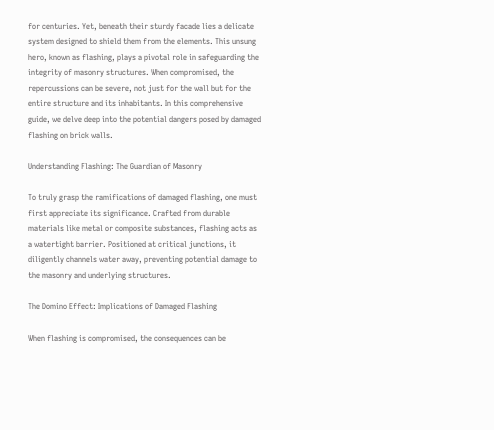for centuries. Yet, beneath their sturdy facade lies a delicate system designed to shield them from the elements. This unsung hero, known as flashing, plays a pivotal role in safeguarding the integrity of masonry structures. When compromised, the repercussions can be severe, not just for the wall but for the entire structure and its inhabitants. In this comprehensive guide, we delve deep into the potential dangers posed by damaged flashing on brick walls.

Understanding Flashing: The Guardian of Masonry

To truly grasp the ramifications of damaged flashing, one must first appreciate its significance. Crafted from durable materials like metal or composite substances, flashing acts as a watertight barrier. Positioned at critical junctions, it diligently channels water away, preventing potential damage to the masonry and underlying structures.

The Domino Effect: Implications of Damaged Flashing

When flashing is compromised, the consequences can be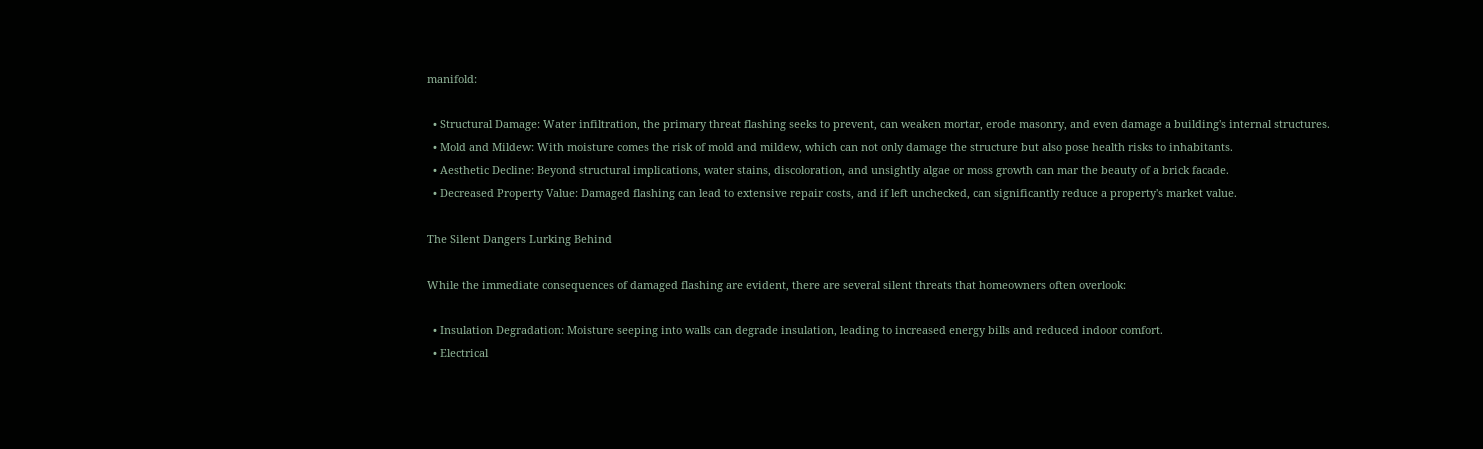manifold:

  • Structural Damage: Water infiltration, the primary threat flashing seeks to prevent, can weaken mortar, erode masonry, and even damage a building's internal structures.
  • Mold and Mildew: With moisture comes the risk of mold and mildew, which can not only damage the structure but also pose health risks to inhabitants.
  • Aesthetic Decline: Beyond structural implications, water stains, discoloration, and unsightly algae or moss growth can mar the beauty of a brick facade.
  • Decreased Property Value: Damaged flashing can lead to extensive repair costs, and if left unchecked, can significantly reduce a property's market value.

The Silent Dangers Lurking Behind

While the immediate consequences of damaged flashing are evident, there are several silent threats that homeowners often overlook:

  • Insulation Degradation: Moisture seeping into walls can degrade insulation, leading to increased energy bills and reduced indoor comfort.
  • Electrical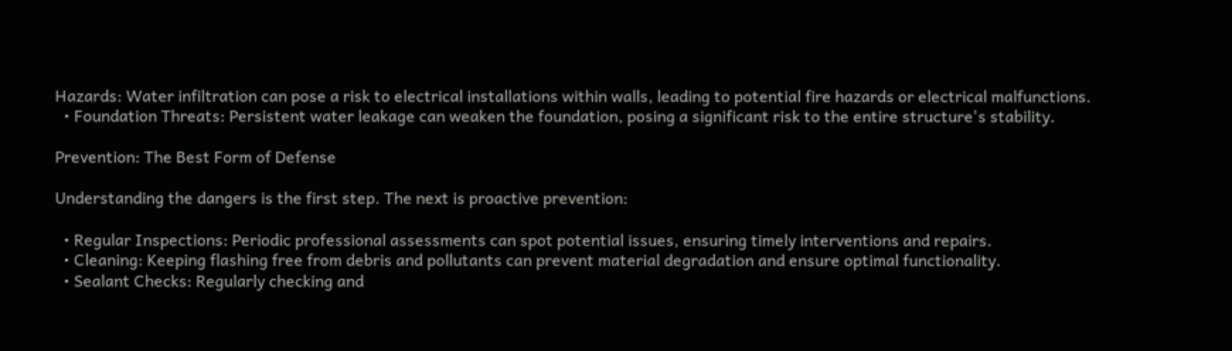Hazards: Water infiltration can pose a risk to electrical installations within walls, leading to potential fire hazards or electrical malfunctions.
  • Foundation Threats: Persistent water leakage can weaken the foundation, posing a significant risk to the entire structure's stability.

Prevention: The Best Form of Defense

Understanding the dangers is the first step. The next is proactive prevention:

  • Regular Inspections: Periodic professional assessments can spot potential issues, ensuring timely interventions and repairs.
  • Cleaning: Keeping flashing free from debris and pollutants can prevent material degradation and ensure optimal functionality.
  • Sealant Checks: Regularly checking and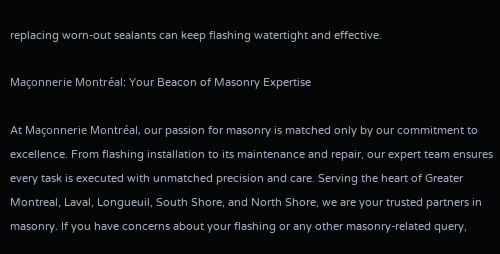replacing worn-out sealants can keep flashing watertight and effective.

Maçonnerie Montréal: Your Beacon of Masonry Expertise

At Maçonnerie Montréal, our passion for masonry is matched only by our commitment to excellence. From flashing installation to its maintenance and repair, our expert team ensures every task is executed with unmatched precision and care. Serving the heart of Greater Montreal, Laval, Longueuil, South Shore, and North Shore, we are your trusted partners in masonry. If you have concerns about your flashing or any other masonry-related query,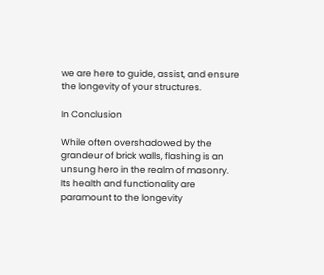we are here to guide, assist, and ensure the longevity of your structures.

In Conclusion

While often overshadowed by the grandeur of brick walls, flashing is an unsung hero in the realm of masonry. Its health and functionality are paramount to the longevity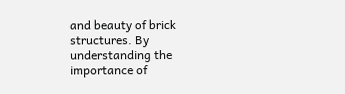and beauty of brick structures. By understanding the importance of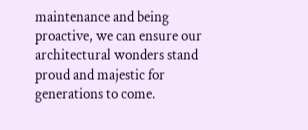maintenance and being proactive, we can ensure our architectural wonders stand proud and majestic for generations to come.